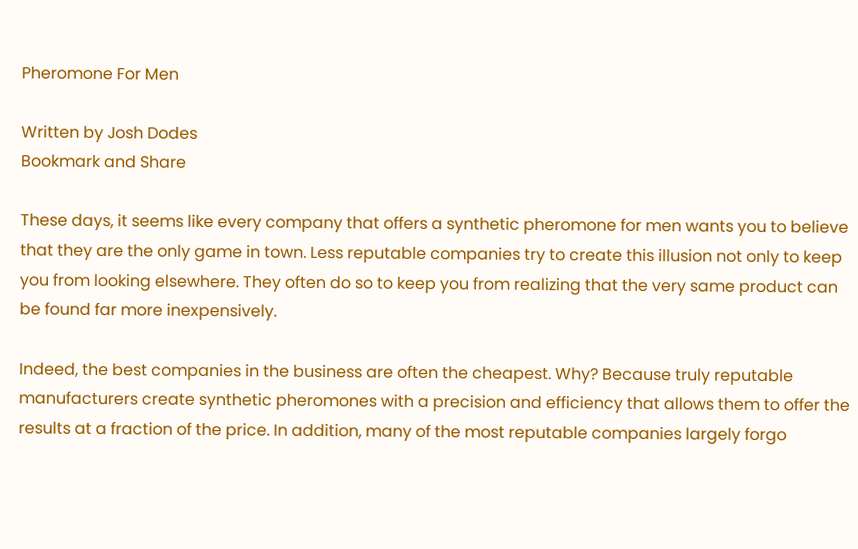Pheromone For Men

Written by Josh Dodes
Bookmark and Share

These days, it seems like every company that offers a synthetic pheromone for men wants you to believe that they are the only game in town. Less reputable companies try to create this illusion not only to keep you from looking elsewhere. They often do so to keep you from realizing that the very same product can be found far more inexpensively.

Indeed, the best companies in the business are often the cheapest. Why? Because truly reputable manufacturers create synthetic pheromones with a precision and efficiency that allows them to offer the results at a fraction of the price. In addition, many of the most reputable companies largely forgo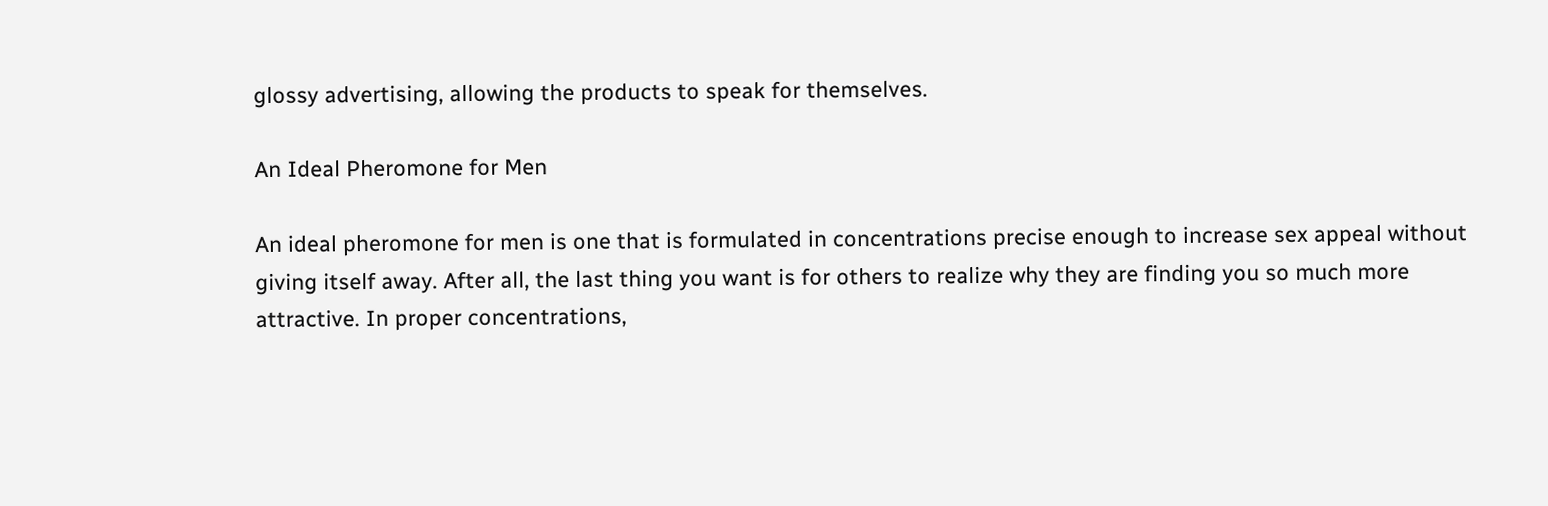glossy advertising, allowing the products to speak for themselves.

An Ideal Pheromone for Men

An ideal pheromone for men is one that is formulated in concentrations precise enough to increase sex appeal without giving itself away. After all, the last thing you want is for others to realize why they are finding you so much more attractive. In proper concentrations,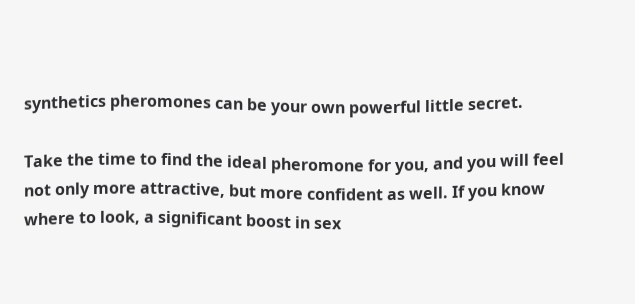synthetics pheromones can be your own powerful little secret.

Take the time to find the ideal pheromone for you, and you will feel not only more attractive, but more confident as well. If you know where to look, a significant boost in sex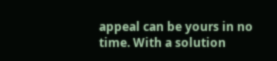appeal can be yours in no time. With a solution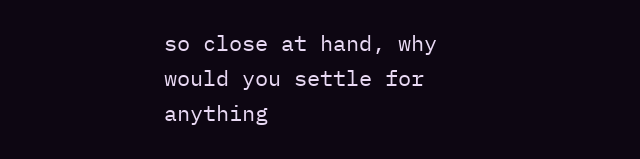so close at hand, why would you settle for anything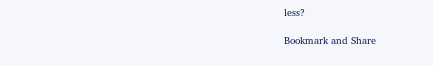less?

Bookmark and Share